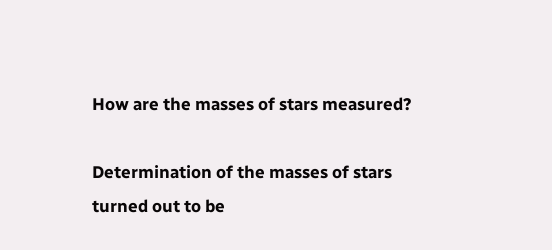How are the masses of stars measured?

Determination of the masses of stars turned out to be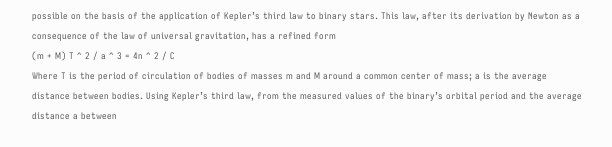possible on the basis of the application of Kepler’s third law to binary stars. This law, after its derivation by Newton as a consequence of the law of universal gravitation, has a refined form
(m + M) T ^ 2 / a ^ 3 = 4n ^ 2 / C
Where T is the period of circulation of bodies of masses m and M around a common center of mass; a is the average distance between bodies. Using Kepler’s third law, from the measured values of the binary’s orbital period and the average distance a between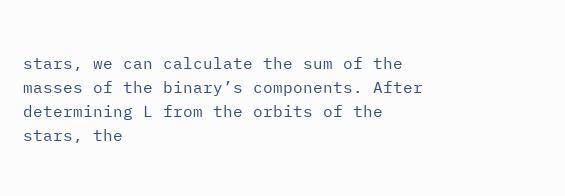stars, we can calculate the sum of the masses of the binary’s components. After determining L from the orbits of the stars, the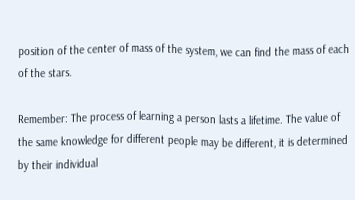position of the center of mass of the system, we can find the mass of each of the stars.

Remember: The process of learning a person lasts a lifetime. The value of the same knowledge for different people may be different, it is determined by their individual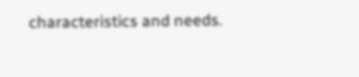characteristics and needs.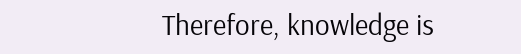Therefore, knowledge is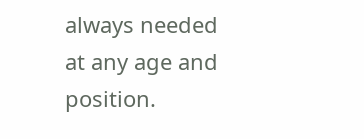always needed at any age and position.